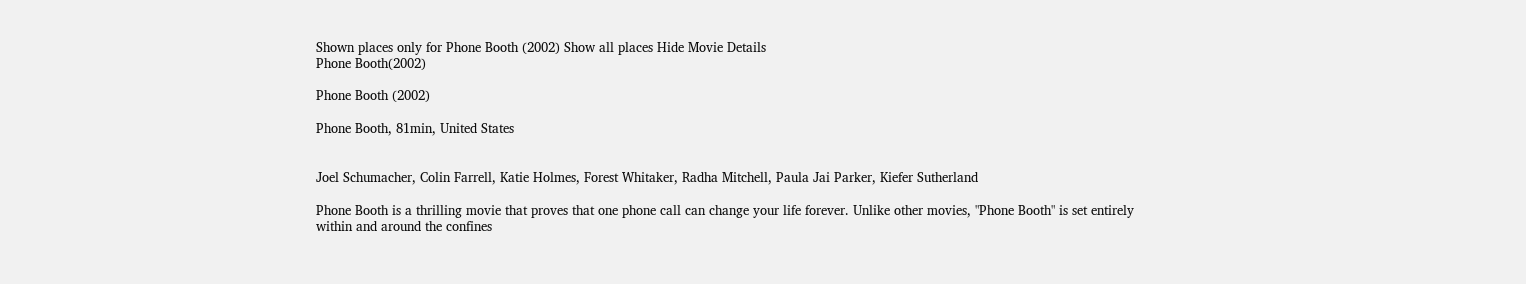Shown places only for Phone Booth (2002) Show all places Hide Movie Details
Phone Booth(2002)

Phone Booth (2002)

Phone Booth, 81min, United States


Joel Schumacher, Colin Farrell, Katie Holmes, Forest Whitaker, Radha Mitchell, Paula Jai Parker, Kiefer Sutherland

Phone Booth is a thrilling movie that proves that one phone call can change your life forever. Unlike other movies, "Phone Booth" is set entirely within and around the confines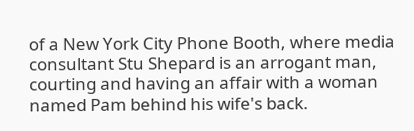of a New York City Phone Booth, where media consultant Stu Shepard is an arrogant man, courting and having an affair with a woman named Pam behind his wife's back.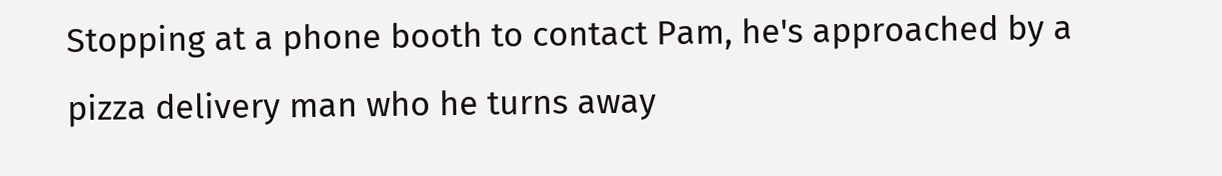Stopping at a phone booth to contact Pam, he's approached by a pizza delivery man who he turns away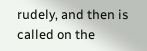rudely, and then is called on the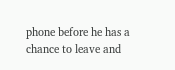phone before he has a chance to leave and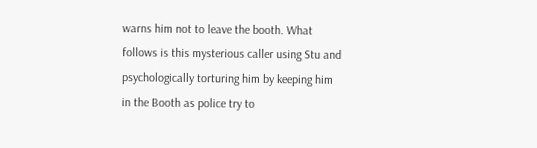warns him not to leave the booth. What follows is this mysterious caller using Stu and psychologically torturing him by keeping him in the Booth as police try to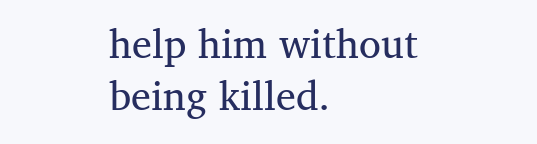help him without being killed.